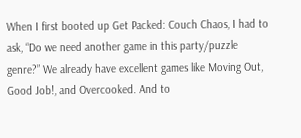When I first booted up Get Packed: Couch Chaos, I had to ask, “Do we need another game in this party/puzzle genre?” We already have excellent games like Moving Out, Good Job!, and Overcooked. And to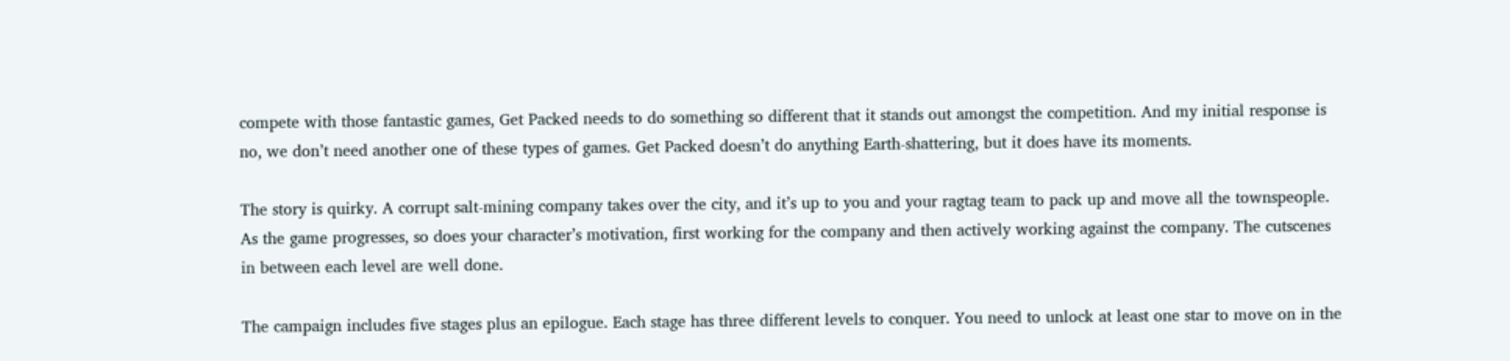compete with those fantastic games, Get Packed needs to do something so different that it stands out amongst the competition. And my initial response is no, we don’t need another one of these types of games. Get Packed doesn’t do anything Earth-shattering, but it does have its moments.

The story is quirky. A corrupt salt-mining company takes over the city, and it’s up to you and your ragtag team to pack up and move all the townspeople. As the game progresses, so does your character’s motivation, first working for the company and then actively working against the company. The cutscenes in between each level are well done.

The campaign includes five stages plus an epilogue. Each stage has three different levels to conquer. You need to unlock at least one star to move on in the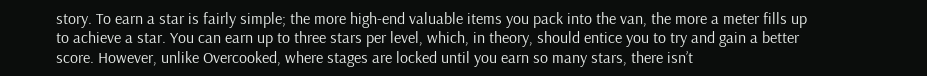story. To earn a star is fairly simple; the more high-end valuable items you pack into the van, the more a meter fills up to achieve a star. You can earn up to three stars per level, which, in theory, should entice you to try and gain a better score. However, unlike Overcooked, where stages are locked until you earn so many stars, there isn’t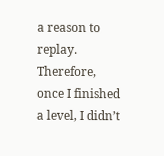a reason to replay. Therefore, once I finished a level, I didn’t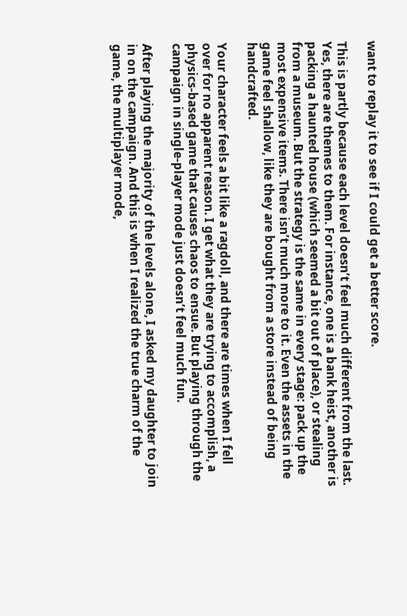want to replay it to see if I could get a better score.

This is partly because each level doesn’t feel much different from the last. Yes, there are themes to them. For instance, one is a bank heist, another is packing a haunted house (which seemed a bit out of place), or stealing from a museum. But the strategy is the same in every stage: pack up the most expensive items. There isn’t much more to it. Even the assets in the game feel shallow, like they are bought from a store instead of being handcrafted.

Your character feels a bit like a ragdoll, and there are times when I fell over for no apparent reason. I get what they are trying to accomplish, a physics-based game that causes chaos to ensue. But playing through the campaign in single-player mode just doesn’t feel much fun.

After playing the majority of the levels alone, I asked my daughter to join in on the campaign. And this is when I realized the true charm of the game, the multiplayer mode,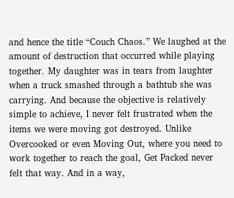and hence the title “Couch Chaos.” We laughed at the amount of destruction that occurred while playing together. My daughter was in tears from laughter when a truck smashed through a bathtub she was carrying. And because the objective is relatively simple to achieve, I never felt frustrated when the items we were moving got destroyed. Unlike Overcooked or even Moving Out, where you need to work together to reach the goal, Get Packed never felt that way. And in a way,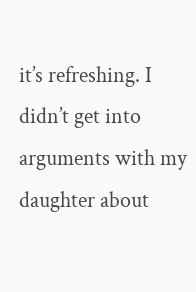it’s refreshing. I didn’t get into arguments with my daughter about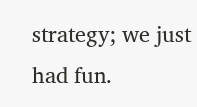strategy; we just had fun.